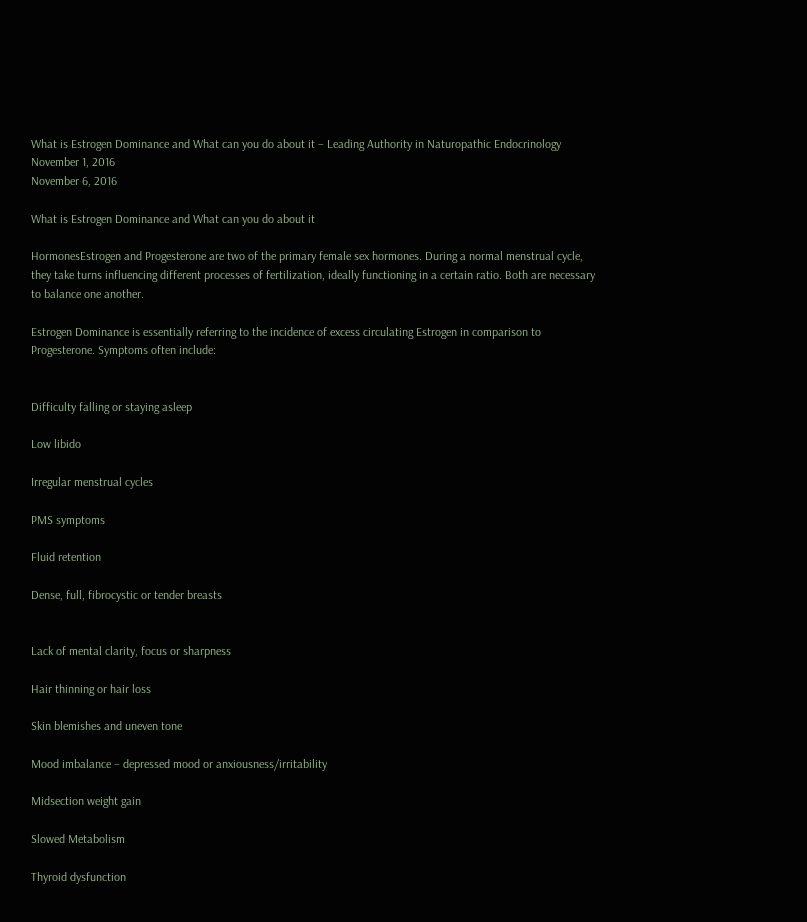What is Estrogen Dominance and What can you do about it – Leading Authority in Naturopathic Endocrinology
November 1, 2016
November 6, 2016

What is Estrogen Dominance and What can you do about it

HormonesEstrogen and Progesterone are two of the primary female sex hormones. During a normal menstrual cycle, they take turns influencing different processes of fertilization, ideally functioning in a certain ratio. Both are necessary to balance one another.

Estrogen Dominance is essentially referring to the incidence of excess circulating Estrogen in comparison to Progesterone. Symptoms often include:


Difficulty falling or staying asleep

Low libido

Irregular menstrual cycles

PMS symptoms

Fluid retention

Dense, full, fibrocystic or tender breasts


Lack of mental clarity, focus or sharpness

Hair thinning or hair loss

Skin blemishes and uneven tone

Mood imbalance – depressed mood or anxiousness/irritability

Midsection weight gain

Slowed Metabolism

Thyroid dysfunction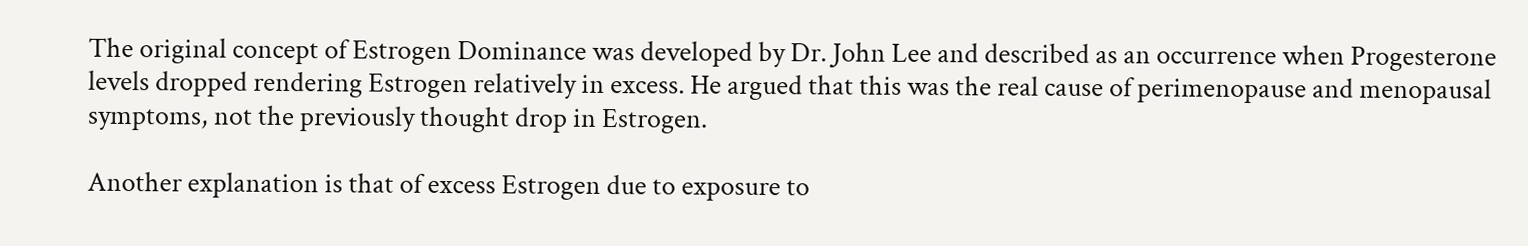The original concept of Estrogen Dominance was developed by Dr. John Lee and described as an occurrence when Progesterone levels dropped rendering Estrogen relatively in excess. He argued that this was the real cause of perimenopause and menopausal symptoms, not the previously thought drop in Estrogen.

Another explanation is that of excess Estrogen due to exposure to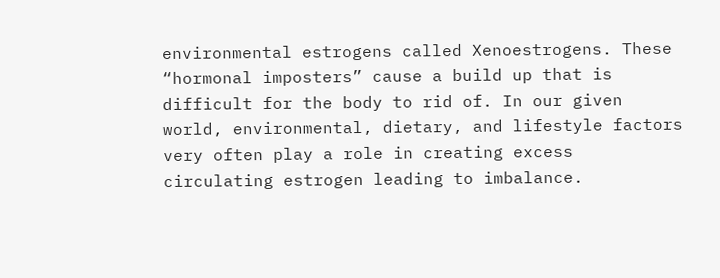environmental estrogens called Xenoestrogens. These “hormonal imposters” cause a build up that is difficult for the body to rid of. In our given world, environmental, dietary, and lifestyle factors very often play a role in creating excess circulating estrogen leading to imbalance.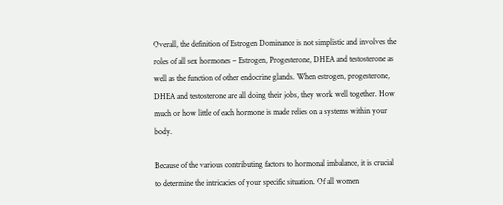Overall, the definition of Estrogen Dominance is not simplistic and involves the roles of all sex hormones – Estrogen, Progesterone, DHEA and testosterone as well as the function of other endocrine glands. When estrogen, progesterone, DHEA and testosterone are all doing their jobs, they work well together. How much or how little of each hormone is made relies on a systems within your body.

Because of the various contributing factors to hormonal imbalance, it is crucial to determine the intricacies of your specific situation. Of all women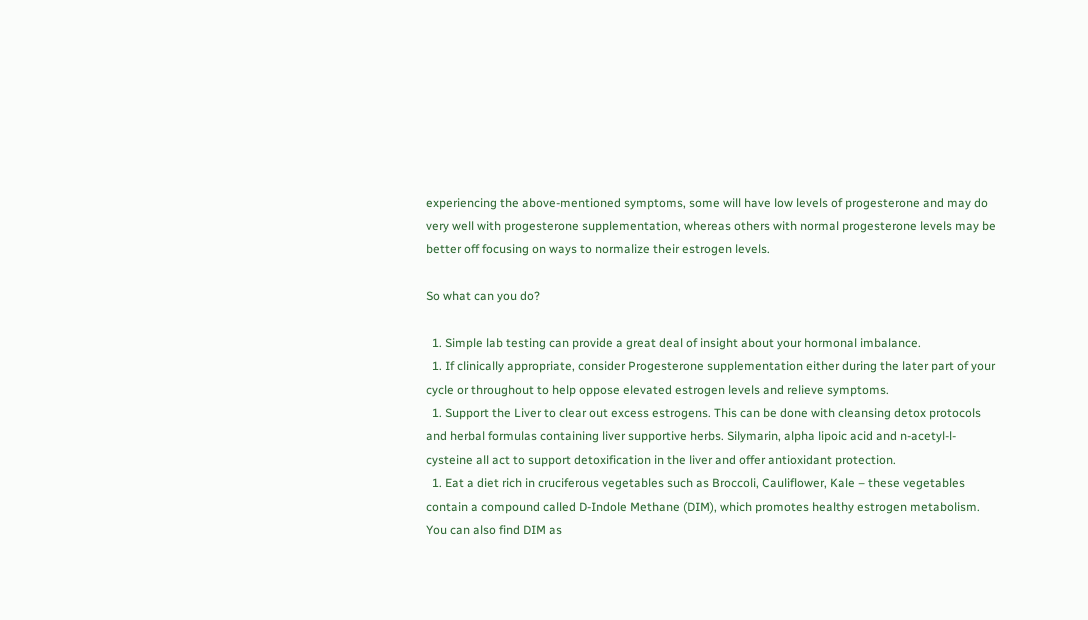experiencing the above-mentioned symptoms, some will have low levels of progesterone and may do very well with progesterone supplementation, whereas others with normal progesterone levels may be better off focusing on ways to normalize their estrogen levels.

So what can you do?

  1. Simple lab testing can provide a great deal of insight about your hormonal imbalance.
  1. If clinically appropriate, consider Progesterone supplementation either during the later part of your cycle or throughout to help oppose elevated estrogen levels and relieve symptoms.
  1. Support the Liver to clear out excess estrogens. This can be done with cleansing detox protocols and herbal formulas containing liver supportive herbs. Silymarin, alpha lipoic acid and n-acetyl-l-cysteine all act to support detoxification in the liver and offer antioxidant protection.
  1. Eat a diet rich in cruciferous vegetables such as Broccoli, Cauliflower, Kale – these vegetables contain a compound called D-Indole Methane (DIM), which promotes healthy estrogen metabolism. You can also find DIM as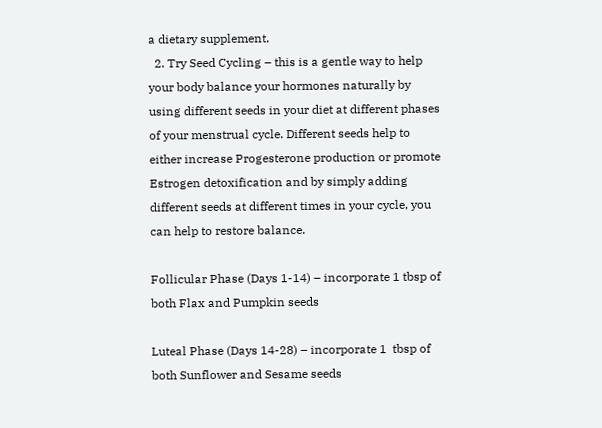a dietary supplement.
  2. Try Seed Cycling – this is a gentle way to help your body balance your hormones naturally by using different seeds in your diet at different phases of your menstrual cycle. Different seeds help to either increase Progesterone production or promote Estrogen detoxification and by simply adding different seeds at different times in your cycle, you can help to restore balance.

Follicular Phase (Days 1-14) – incorporate 1 tbsp of both Flax and Pumpkin seeds

Luteal Phase (Days 14-28) – incorporate 1  tbsp of both Sunflower and Sesame seeds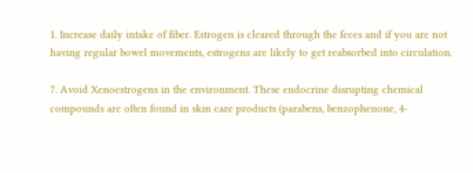1. Increase daily intake of fiber. Estrogen is cleared through the feces and if you are not having regular bowel movements, estrogens are likely to get reabsorbed into circulation.

7. Avoid Xenoestrogens in the environment. These endocrine disrupting chemical compounds are often found in skin care products (parabens, benzophenone, 4-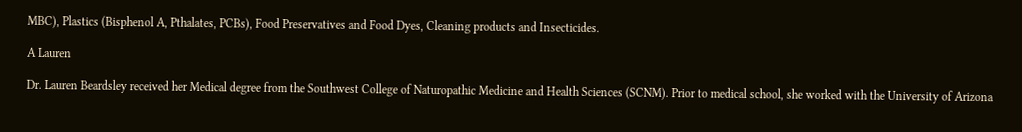MBC), Plastics (Bisphenol A, Pthalates, PCBs), Food Preservatives and Food Dyes, Cleaning products and Insecticides.

A Lauren

Dr. Lauren Beardsley received her Medical degree from the Southwest College of Naturopathic Medicine and Health Sciences (SCNM). Prior to medical school, she worked with the University of Arizona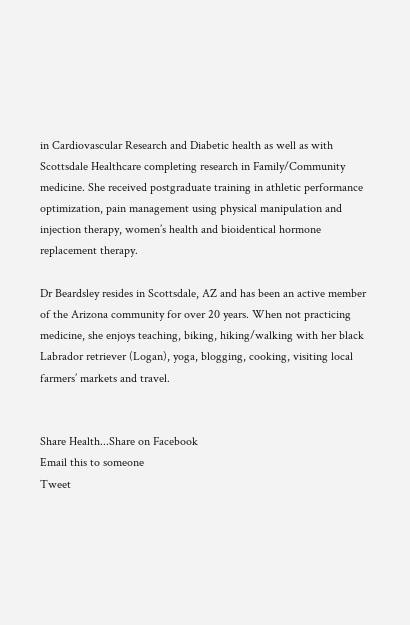in Cardiovascular Research and Diabetic health as well as with Scottsdale Healthcare completing research in Family/Community medicine. She received postgraduate training in athletic performance optimization, pain management using physical manipulation and injection therapy, women’s health and bioidentical hormone replacement therapy.

Dr Beardsley resides in Scottsdale, AZ and has been an active member of the Arizona community for over 20 years. When not practicing medicine, she enjoys teaching, biking, hiking/walking with her black Labrador retriever (Logan), yoga, blogging, cooking, visiting local farmers’ markets and travel.


Share Health...Share on Facebook
Email this to someone
Tweet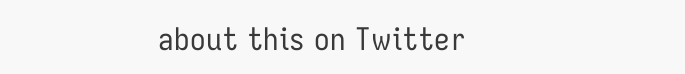about this on Twitter